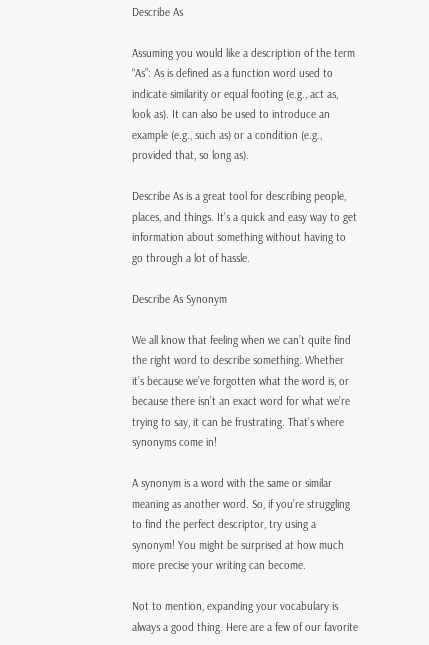Describe As

Assuming you would like a description of the term “As”: As is defined as a function word used to indicate similarity or equal footing (e.g., act as, look as). It can also be used to introduce an example (e.g., such as) or a condition (e.g., provided that, so long as).

Describe As is a great tool for describing people, places, and things. It’s a quick and easy way to get information about something without having to go through a lot of hassle.

Describe As Synonym

We all know that feeling when we can’t quite find the right word to describe something. Whether it’s because we’ve forgotten what the word is, or because there isn’t an exact word for what we’re trying to say, it can be frustrating. That’s where synonyms come in!

A synonym is a word with the same or similar meaning as another word. So, if you’re struggling to find the perfect descriptor, try using a synonym! You might be surprised at how much more precise your writing can become.

Not to mention, expanding your vocabulary is always a good thing. Here are a few of our favorite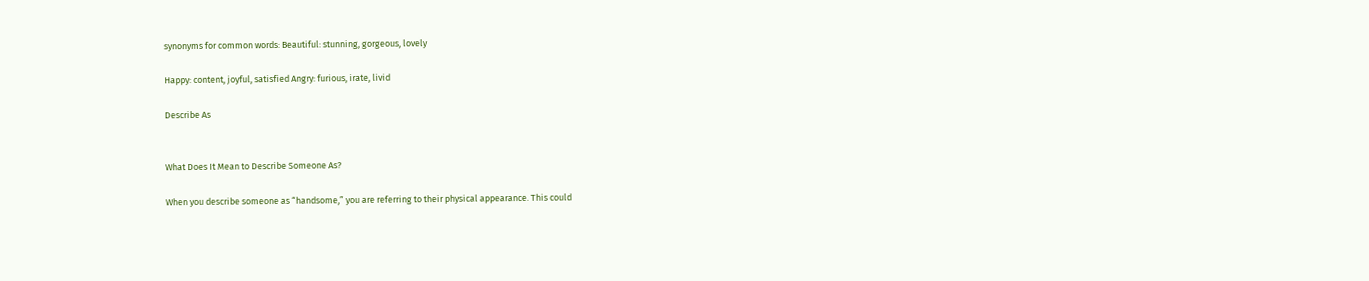synonyms for common words: Beautiful: stunning, gorgeous, lovely

Happy: content, joyful, satisfied Angry: furious, irate, livid

Describe As


What Does It Mean to Describe Someone As?

When you describe someone as “handsome,” you are referring to their physical appearance. This could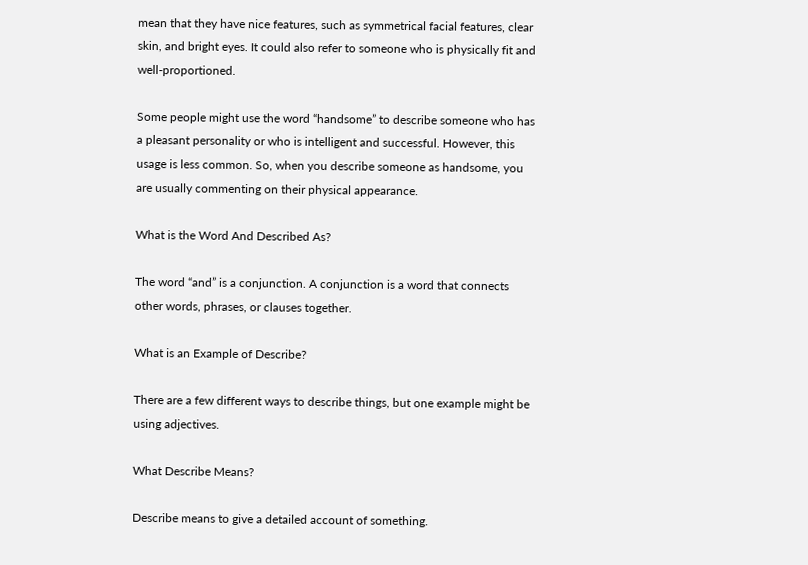mean that they have nice features, such as symmetrical facial features, clear skin, and bright eyes. It could also refer to someone who is physically fit and well-proportioned.

Some people might use the word “handsome” to describe someone who has a pleasant personality or who is intelligent and successful. However, this usage is less common. So, when you describe someone as handsome, you are usually commenting on their physical appearance.

What is the Word And Described As?

The word “and” is a conjunction. A conjunction is a word that connects other words, phrases, or clauses together.

What is an Example of Describe?

There are a few different ways to describe things, but one example might be using adjectives.

What Describe Means?

Describe means to give a detailed account of something.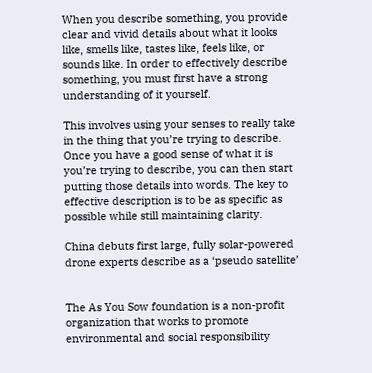When you describe something, you provide clear and vivid details about what it looks like, smells like, tastes like, feels like, or sounds like. In order to effectively describe something, you must first have a strong understanding of it yourself.

This involves using your senses to really take in the thing that you’re trying to describe. Once you have a good sense of what it is you’re trying to describe, you can then start putting those details into words. The key to effective description is to be as specific as possible while still maintaining clarity.

China debuts first large, fully solar-powered drone experts describe as a ‘pseudo satellite’


The As You Sow foundation is a non-profit organization that works to promote environmental and social responsibility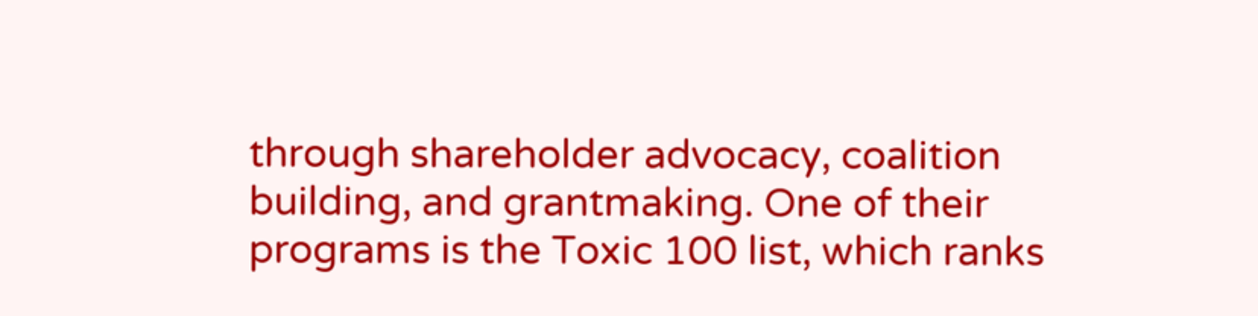through shareholder advocacy, coalition building, and grantmaking. One of their programs is the Toxic 100 list, which ranks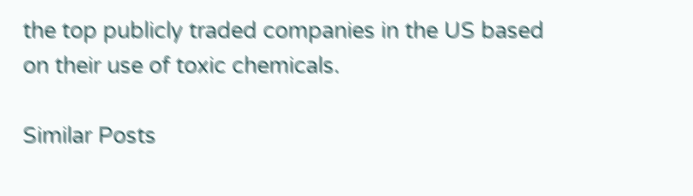the top publicly traded companies in the US based on their use of toxic chemicals.

Similar Posts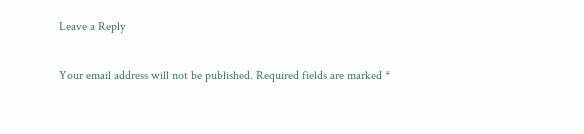Leave a Reply

Your email address will not be published. Required fields are marked *